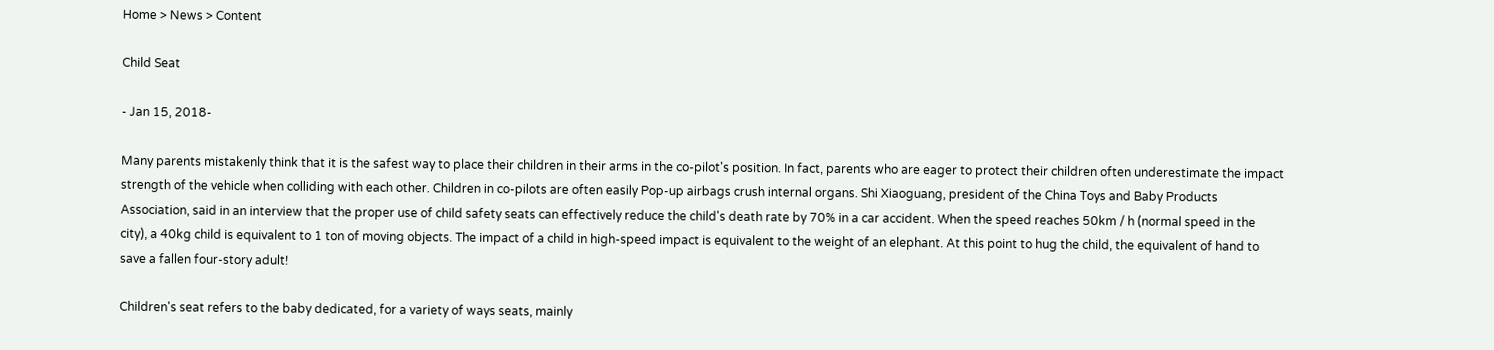Home > News > Content

Child Seat

- Jan 15, 2018-

Many parents mistakenly think that it is the safest way to place their children in their arms in the co-pilot's position. In fact, parents who are eager to protect their children often underestimate the impact strength of the vehicle when colliding with each other. Children in co-pilots are often easily Pop-up airbags crush internal organs. Shi Xiaoguang, president of the China Toys and Baby Products Association, said in an interview that the proper use of child safety seats can effectively reduce the child's death rate by 70% in a car accident. When the speed reaches 50km / h (normal speed in the city), a 40kg child is equivalent to 1 ton of moving objects. The impact of a child in high-speed impact is equivalent to the weight of an elephant. At this point to hug the child, the equivalent of hand to save a fallen four-story adult!

Children's seat refers to the baby dedicated, for a variety of ways seats, mainly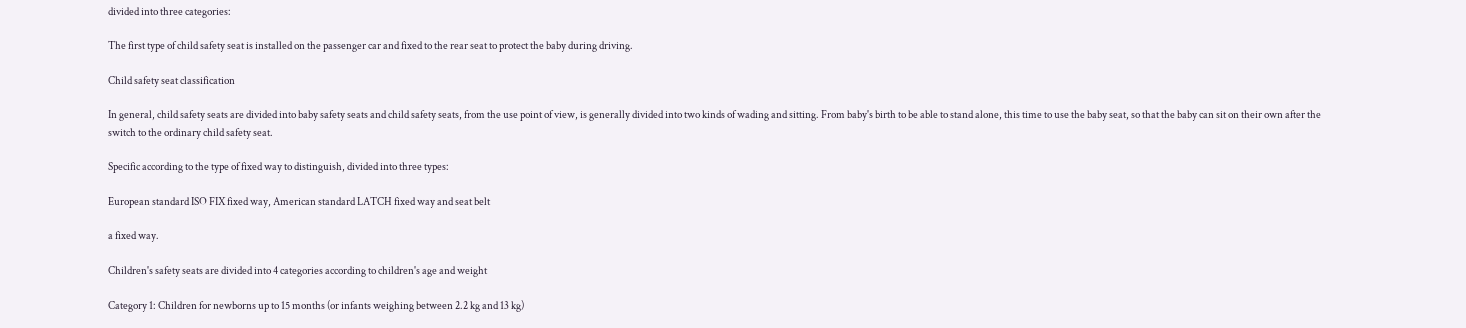divided into three categories:

The first type of child safety seat is installed on the passenger car and fixed to the rear seat to protect the baby during driving.

Child safety seat classification

In general, child safety seats are divided into baby safety seats and child safety seats, from the use point of view, is generally divided into two kinds of wading and sitting. From baby's birth to be able to stand alone, this time to use the baby seat, so that the baby can sit on their own after the switch to the ordinary child safety seat.

Specific according to the type of fixed way to distinguish, divided into three types:

European standard ISO FIX fixed way, American standard LATCH fixed way and seat belt

a fixed way.

Children's safety seats are divided into 4 categories according to children's age and weight

Category 1: Children for newborns up to 15 months (or infants weighing between 2.2 kg and 13 kg)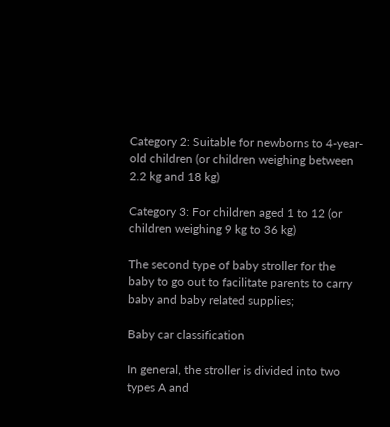Category 2: Suitable for newborns to 4-year-old children (or children weighing between 2.2 kg and 18 kg)

Category 3: For children aged 1 to 12 (or children weighing 9 kg to 36 kg)

The second type of baby stroller for the baby to go out to facilitate parents to carry baby and baby related supplies;

Baby car classification

In general, the stroller is divided into two types A and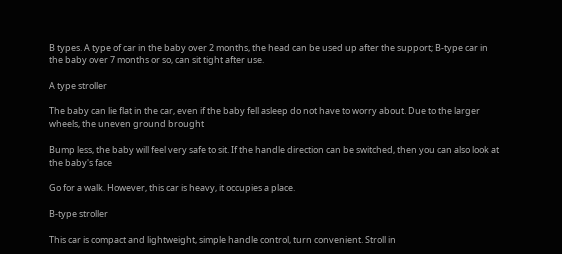B types. A type of car in the baby over 2 months, the head can be used up after the support; B-type car in the baby over 7 months or so, can sit tight after use.

A type stroller

The baby can lie flat in the car, even if the baby fell asleep do not have to worry about. Due to the larger wheels, the uneven ground brought

Bump less, the baby will feel very safe to sit. If the handle direction can be switched, then you can also look at the baby's face

Go for a walk. However, this car is heavy, it occupies a place.

B-type stroller

This car is compact and lightweight, simple handle control, turn convenient. Stroll in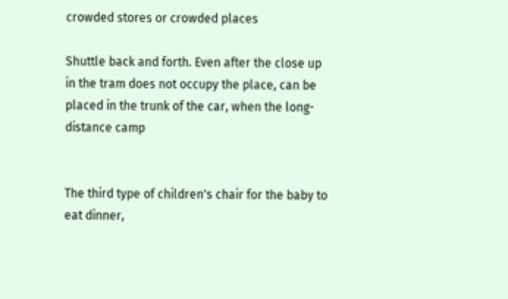crowded stores or crowded places

Shuttle back and forth. Even after the close up in the tram does not occupy the place, can be placed in the trunk of the car, when the long-distance camp


The third type of children's chair for the baby to eat dinner,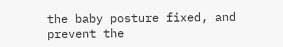the baby posture fixed, and prevent the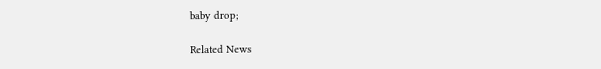baby drop;

Related News